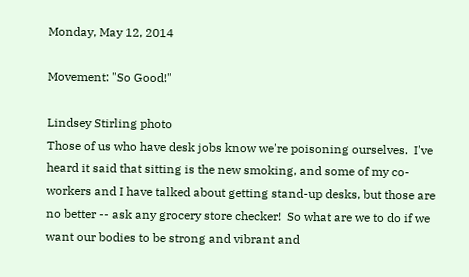Monday, May 12, 2014

Movement: "So Good!"

Lindsey Stirling photo
Those of us who have desk jobs know we're poisoning ourselves.  I've heard it said that sitting is the new smoking, and some of my co-workers and I have talked about getting stand-up desks, but those are no better -- ask any grocery store checker!  So what are we to do if we want our bodies to be strong and vibrant and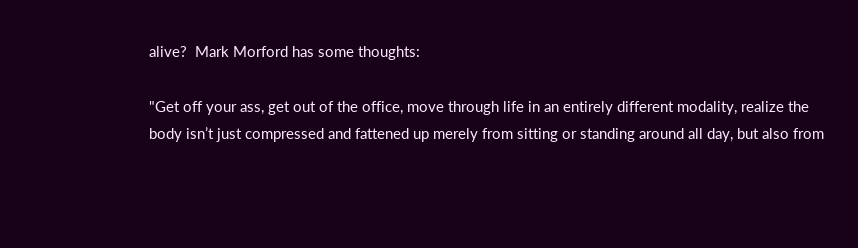alive?  Mark Morford has some thoughts:

"Get off your ass, get out of the office, move through life in an entirely different modality, realize the body isn’t just compressed and fattened up merely from sitting or standing around all day, but also from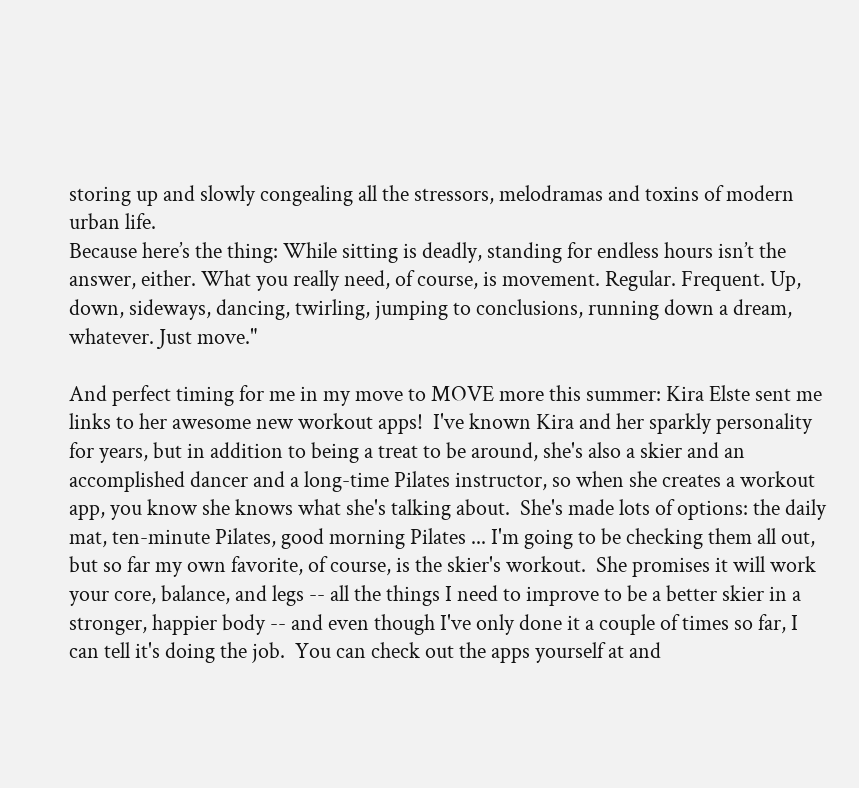storing up and slowly congealing all the stressors, melodramas and toxins of modern urban life.
Because here’s the thing: While sitting is deadly, standing for endless hours isn’t the answer, either. What you really need, of course, is movement. Regular. Frequent. Up, down, sideways, dancing, twirling, jumping to conclusions, running down a dream, whatever. Just move."

And perfect timing for me in my move to MOVE more this summer: Kira Elste sent me links to her awesome new workout apps!  I've known Kira and her sparkly personality for years, but in addition to being a treat to be around, she's also a skier and an accomplished dancer and a long-time Pilates instructor, so when she creates a workout app, you know she knows what she's talking about.  She's made lots of options: the daily mat, ten-minute Pilates, good morning Pilates ... I'm going to be checking them all out, but so far my own favorite, of course, is the skier's workout.  She promises it will work your core, balance, and legs -- all the things I need to improve to be a better skier in a stronger, happier body -- and even though I've only done it a couple of times so far, I can tell it's doing the job.  You can check out the apps yourself at and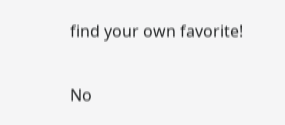find your own favorite!

No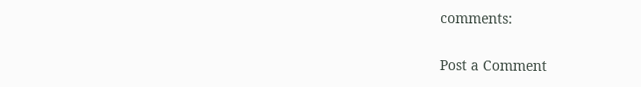comments:

Post a Comment